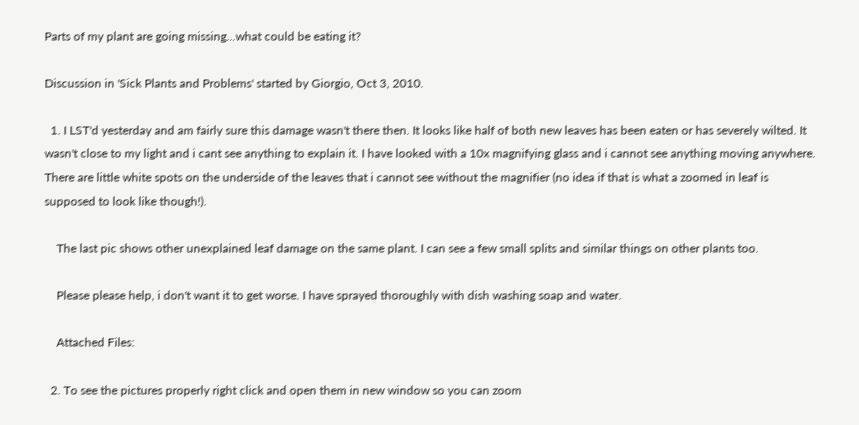Parts of my plant are going missing...what could be eating it?

Discussion in 'Sick Plants and Problems' started by Giorgio, Oct 3, 2010.

  1. I LST'd yesterday and am fairly sure this damage wasn't there then. It looks like half of both new leaves has been eaten or has severely wilted. It wasn't close to my light and i cant see anything to explain it. I have looked with a 10x magnifying glass and i cannot see anything moving anywhere. There are little white spots on the underside of the leaves that i cannot see without the magnifier (no idea if that is what a zoomed in leaf is supposed to look like though!).

    The last pic shows other unexplained leaf damage on the same plant. I can see a few small splits and similar things on other plants too.

    Please please help, i don't want it to get worse. I have sprayed thoroughly with dish washing soap and water.

    Attached Files:

  2. To see the pictures properly right click and open them in new window so you can zoom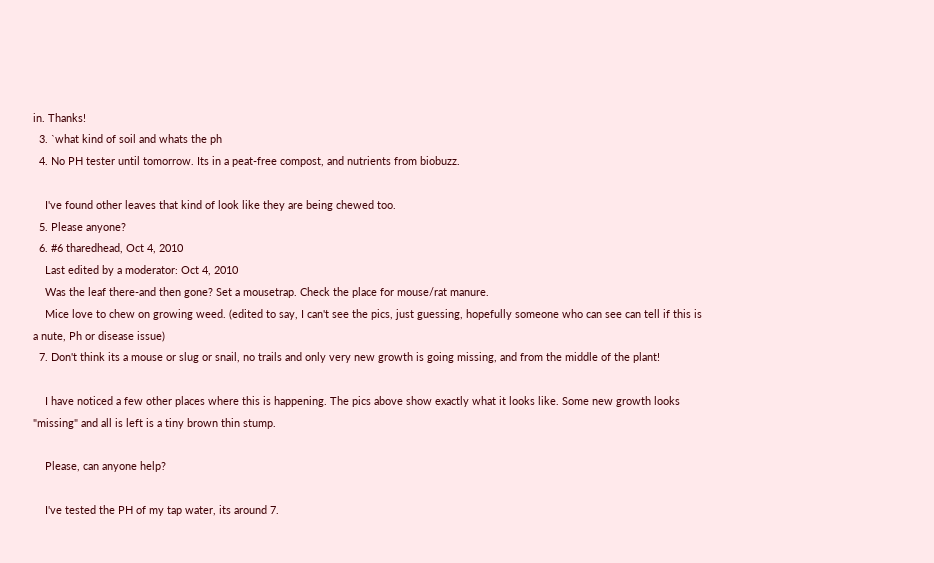in. Thanks!
  3. `what kind of soil and whats the ph
  4. No PH tester until tomorrow. Its in a peat-free compost, and nutrients from biobuzz.

    I've found other leaves that kind of look like they are being chewed too.
  5. Please anyone?
  6. #6 tharedhead, Oct 4, 2010
    Last edited by a moderator: Oct 4, 2010
    Was the leaf there-and then gone? Set a mousetrap. Check the place for mouse/rat manure.
    Mice love to chew on growing weed. (edited to say, I can't see the pics, just guessing, hopefully someone who can see can tell if this is a nute, Ph or disease issue)
  7. Don't think its a mouse or slug or snail, no trails and only very new growth is going missing, and from the middle of the plant!

    I have noticed a few other places where this is happening. The pics above show exactly what it looks like. Some new growth looks "missing" and all is left is a tiny brown thin stump.

    Please, can anyone help?

    I've tested the PH of my tap water, its around 7.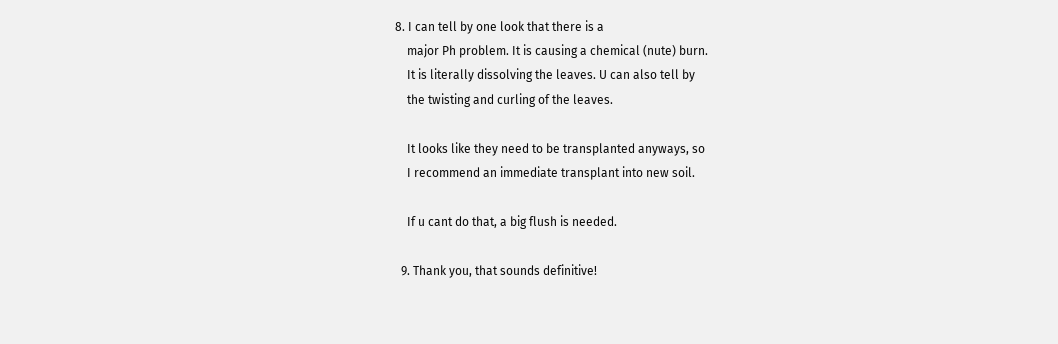8. I can tell by one look that there is a
    major Ph problem. It is causing a chemical (nute) burn.
    It is literally dissolving the leaves. U can also tell by
    the twisting and curling of the leaves.

    It looks like they need to be transplanted anyways, so
    I recommend an immediate transplant into new soil.

    If u cant do that, a big flush is needed.

  9. Thank you, that sounds definitive!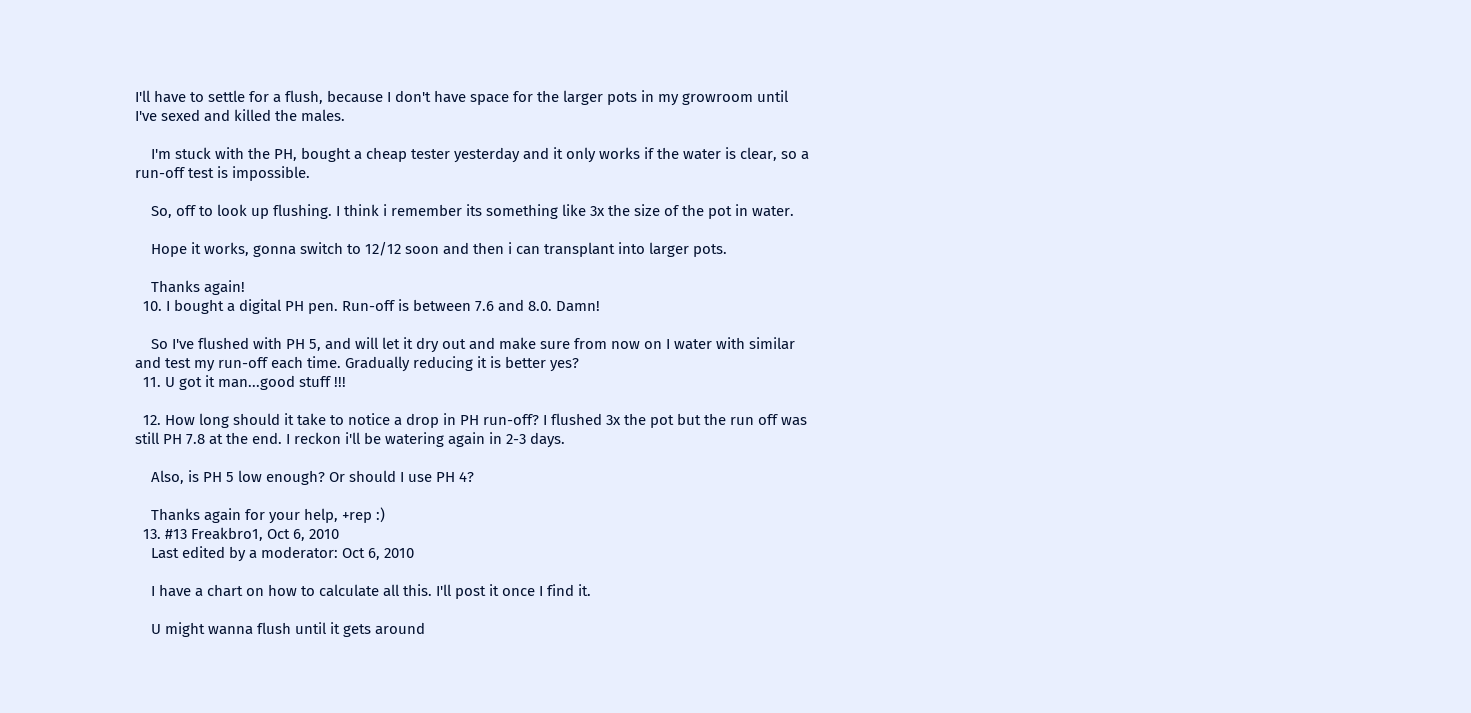I'll have to settle for a flush, because I don't have space for the larger pots in my growroom until I've sexed and killed the males.

    I'm stuck with the PH, bought a cheap tester yesterday and it only works if the water is clear, so a run-off test is impossible.

    So, off to look up flushing. I think i remember its something like 3x the size of the pot in water.

    Hope it works, gonna switch to 12/12 soon and then i can transplant into larger pots.

    Thanks again!
  10. I bought a digital PH pen. Run-off is between 7.6 and 8.0. Damn!

    So I've flushed with PH 5, and will let it dry out and make sure from now on I water with similar and test my run-off each time. Gradually reducing it is better yes?
  11. U got it man...good stuff !!!

  12. How long should it take to notice a drop in PH run-off? I flushed 3x the pot but the run off was still PH 7.8 at the end. I reckon i'll be watering again in 2-3 days.

    Also, is PH 5 low enough? Or should I use PH 4?

    Thanks again for your help, +rep :)
  13. #13 Freakbro1, Oct 6, 2010
    Last edited by a moderator: Oct 6, 2010

    I have a chart on how to calculate all this. I'll post it once I find it.

    U might wanna flush until it gets around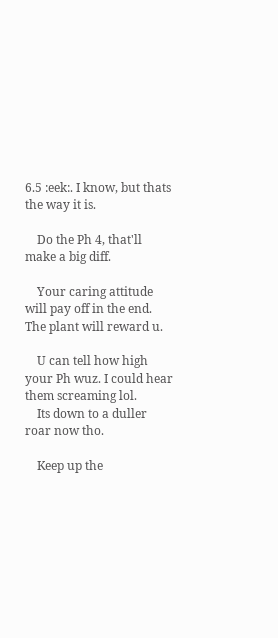6.5 :eek:. I know, but thats the way it is.

    Do the Ph 4, that'll make a big diff.

    Your caring attitude will pay off in the end. The plant will reward u.

    U can tell how high your Ph wuz. I could hear them screaming lol.
    Its down to a duller roar now tho.

    Keep up the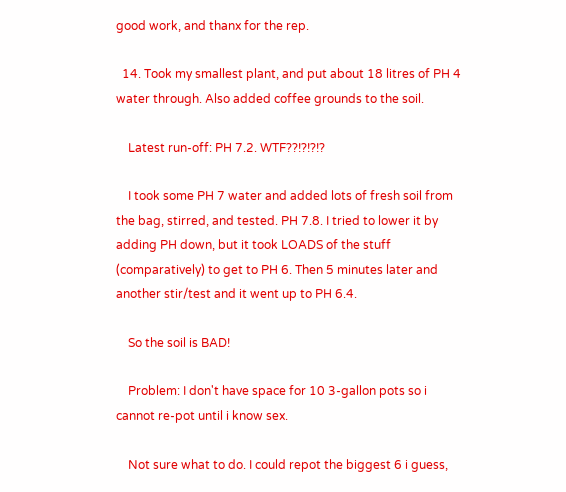good work, and thanx for the rep.

  14. Took my smallest plant, and put about 18 litres of PH 4 water through. Also added coffee grounds to the soil.

    Latest run-off: PH 7.2. WTF??!?!?!?

    I took some PH 7 water and added lots of fresh soil from the bag, stirred, and tested. PH 7.8. I tried to lower it by adding PH down, but it took LOADS of the stuff (comparatively) to get to PH 6. Then 5 minutes later and another stir/test and it went up to PH 6.4.

    So the soil is BAD!

    Problem: I don't have space for 10 3-gallon pots so i cannot re-pot until i know sex.

    Not sure what to do. I could repot the biggest 6 i guess,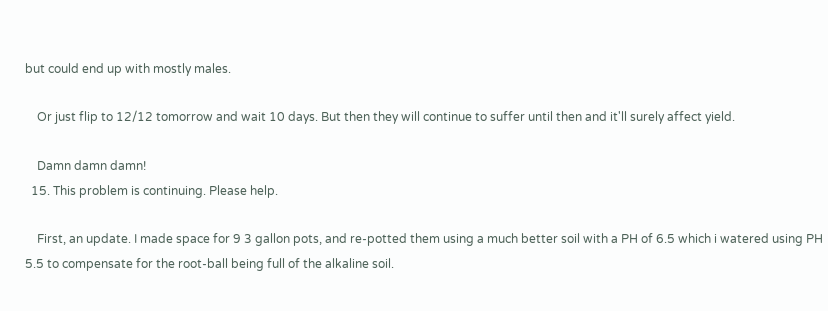but could end up with mostly males.

    Or just flip to 12/12 tomorrow and wait 10 days. But then they will continue to suffer until then and it'll surely affect yield.

    Damn damn damn!
  15. This problem is continuing. Please help.

    First, an update. I made space for 9 3 gallon pots, and re-potted them using a much better soil with a PH of 6.5 which i watered using PH 5.5 to compensate for the root-ball being full of the alkaline soil.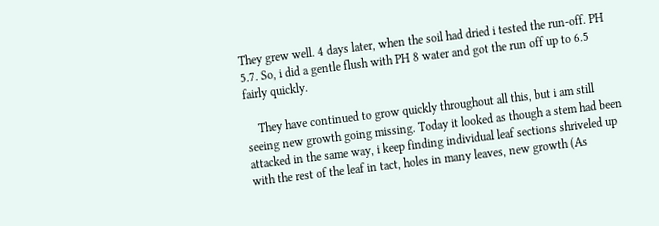They grew well. 4 days later, when the soil had dried i tested the run-off. PH 5.7. So, i did a gentle flush with PH 8 water and got the run off up to 6.5 fairly quickly.

    They have continued to grow quickly throughout all this, but i am still seeing new growth going missing. Today it looked as though a stem had been attacked in the same way, i keep finding individual leaf sections shriveled up with the rest of the leaf in tact, holes in many leaves, new growth (As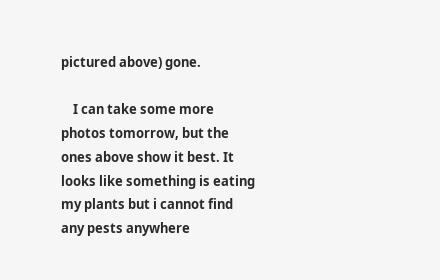pictured above) gone.

    I can take some more photos tomorrow, but the ones above show it best. It looks like something is eating my plants but i cannot find any pests anywhere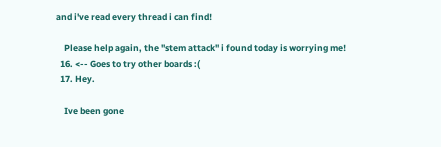and i've read every thread i can find!

    Please help again, the "stem attack" i found today is worrying me!
  16. <-- Goes to try other boards :(
  17. Hey.

    Ive been gone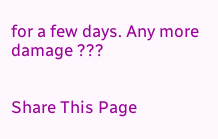for a few days. Any more damage ???


Share This Page